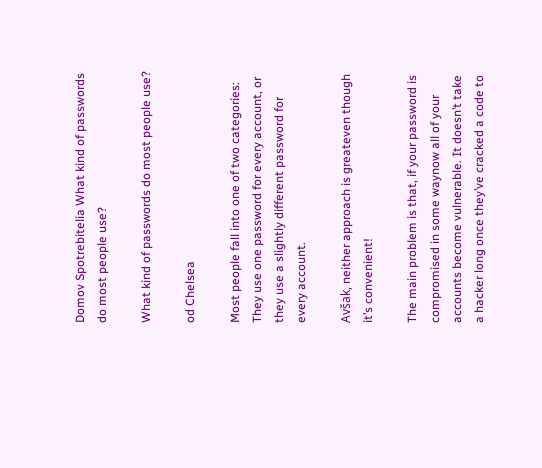Domov Spotrebitelia What kind of passwords do most people use?

What kind of passwords do most people use?

od Chelsea

Most people fall into one of two categories: They use one password for every account, or they use a slightly different password for every account.

Avšak, neither approach is greateven though it’s convenient!

The main problem is that, if your password is compromised in some waynow all of your accounts become vulnerable. It doesn’t take a hacker long once they’ve cracked a code to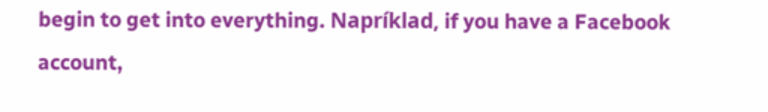begin to get into everything. Napríklad, if you have a Facebook account,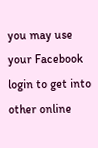you may use your Facebook login to get into other online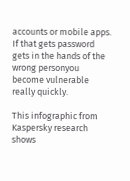accounts or mobile apps. If that gets password gets in the hands of the wrong personyou become vulnerable really quickly.

This infographic from Kaspersky research shows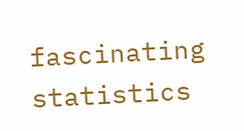fascinating statistics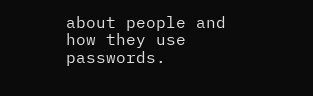about people and how they use passwords.